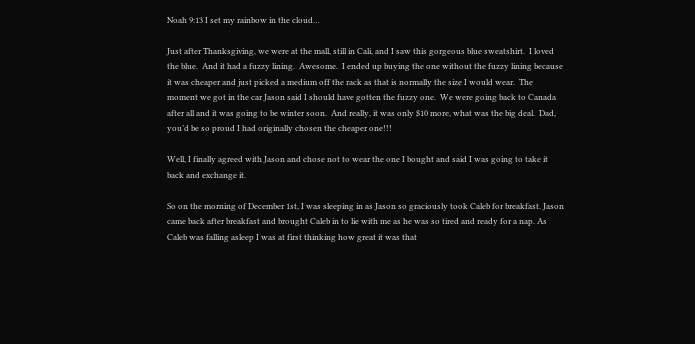Noah 9:13 I set my rainbow in the cloud…

Just after Thanksgiving, we were at the mall, still in Cali, and I saw this gorgeous blue sweatshirt.  I loved the blue.  And it had a fuzzy lining.  Awesome.  I ended up buying the one without the fuzzy lining because it was cheaper and just picked a medium off the rack as that is normally the size I would wear.  The moment we got in the car Jason said I should have gotten the fuzzy one.  We were going back to Canada after all and it was going to be winter soon.  And really, it was only $10 more, what was the big deal.  Dad, you’d be so proud I had originally chosen the cheaper one!!!

Well, I finally agreed with Jason and chose not to wear the one I bought and said I was going to take it back and exchange it.

So on the morning of December 1st, I was sleeping in as Jason so graciously took Caleb for breakfast. Jason came back after breakfast and brought Caleb in to lie with me as he was so tired and ready for a nap. As Caleb was falling asleep I was at first thinking how great it was that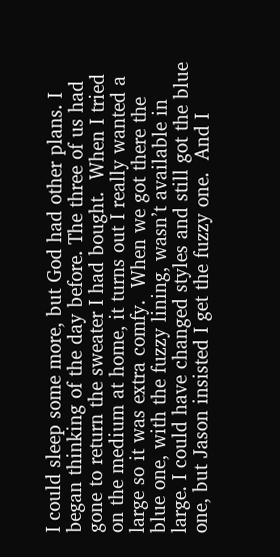I could sleep some more, but God had other plans. I began thinking of the day before. The three of us had gone to return the sweater I had bought.  When I tried on the medium at home, it turns out I really wanted a large so it was extra comfy.  When we got there the blue one, with the fuzzy lining, wasn’t available in large. I could have changed styles and still got the blue one, but Jason insisted I get the fuzzy one.  And I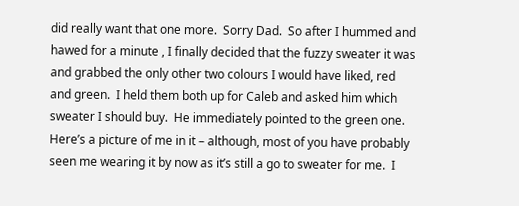did really want that one more.  Sorry Dad.  So after I hummed and hawed for a minute , I finally decided that the fuzzy sweater it was and grabbed the only other two colours I would have liked, red and green.  I held them both up for Caleb and asked him which sweater I should buy.  He immediately pointed to the green one.  Here’s a picture of me in it – although, most of you have probably seen me wearing it by now as it’s still a go to sweater for me.  I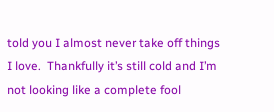told you I almost never take off things I love.  Thankfully it’s still cold and I’m not looking like a complete fool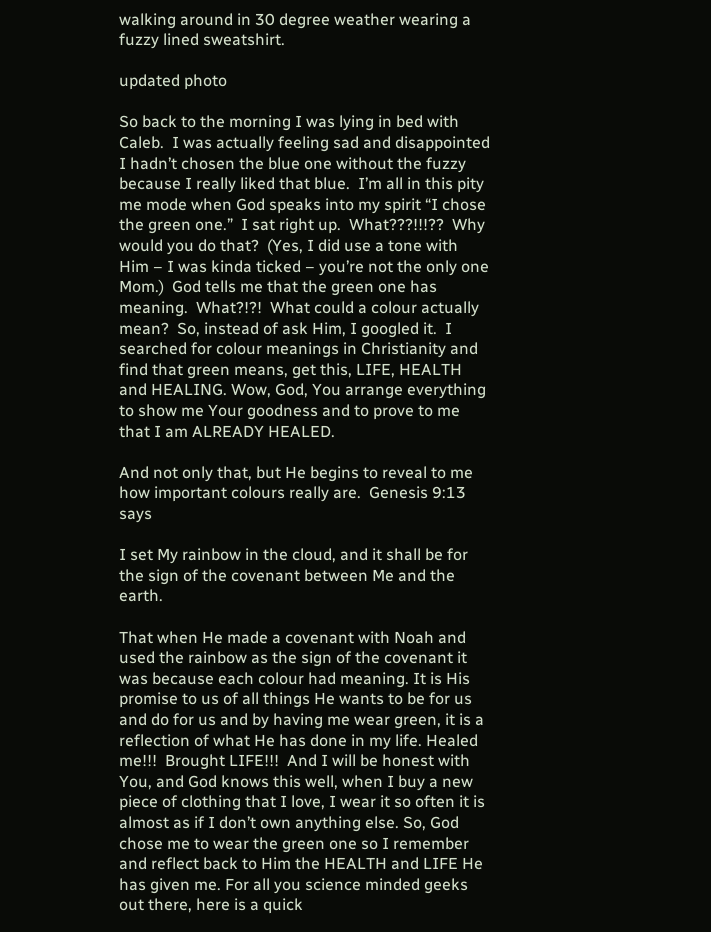walking around in 30 degree weather wearing a fuzzy lined sweatshirt.

updated photo

So back to the morning I was lying in bed with Caleb.  I was actually feeling sad and disappointed I hadn’t chosen the blue one without the fuzzy because I really liked that blue.  I’m all in this pity me mode when God speaks into my spirit “I chose the green one.”  I sat right up.  What???!!!??  Why would you do that?  (Yes, I did use a tone with Him – I was kinda ticked – you’re not the only one Mom.)  God tells me that the green one has meaning.  What?!?!  What could a colour actually mean?  So, instead of ask Him, I googled it.  I searched for colour meanings in Christianity and find that green means, get this, LIFE, HEALTH and HEALING. Wow, God, You arrange everything to show me Your goodness and to prove to me that I am ALREADY HEALED.

And not only that, but He begins to reveal to me how important colours really are.  Genesis 9:13 says

I set My rainbow in the cloud, and it shall be for the sign of the covenant between Me and the earth.

That when He made a covenant with Noah and used the rainbow as the sign of the covenant it was because each colour had meaning. It is His promise to us of all things He wants to be for us and do for us and by having me wear green, it is a reflection of what He has done in my life. Healed me!!!  Brought LIFE!!!  And I will be honest with You, and God knows this well, when I buy a new piece of clothing that I love, I wear it so often it is almost as if I don’t own anything else. So, God chose me to wear the green one so I remember and reflect back to Him the HEALTH and LIFE He has given me. For all you science minded geeks out there, here is a quick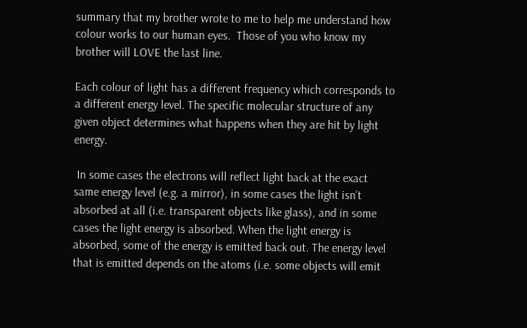summary that my brother wrote to me to help me understand how colour works to our human eyes.  Those of you who know my brother will LOVE the last line.

Each colour of light has a different frequency which corresponds to a different energy level. The specific molecular structure of any given object determines what happens when they are hit by light energy.

 In some cases the electrons will reflect light back at the exact same energy level (e.g. a mirror), in some cases the light isn’t absorbed at all (i.e. transparent objects like glass), and in some cases the light energy is absorbed. When the light energy is absorbed, some of the energy is emitted back out. The energy level that is emitted depends on the atoms (i.e. some objects will emit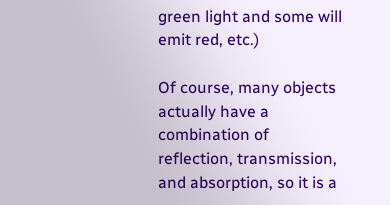green light and some will emit red, etc.)

Of course, many objects actually have a combination of reflection, transmission, and absorption, so it is a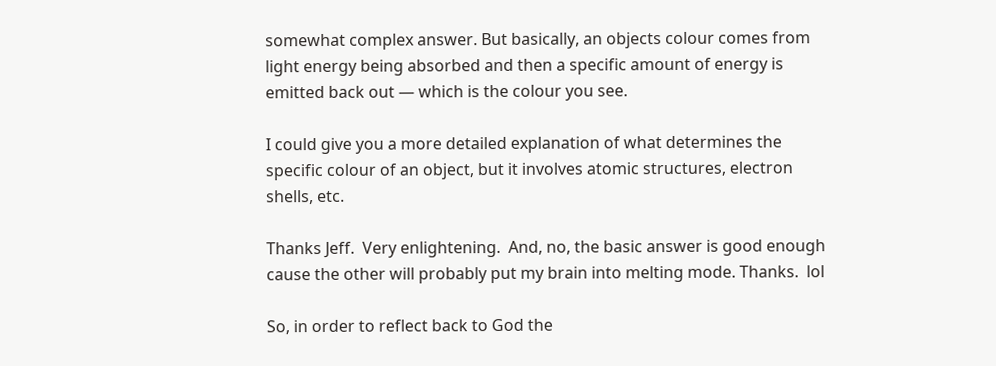somewhat complex answer. But basically, an objects colour comes from light energy being absorbed and then a specific amount of energy is emitted back out — which is the colour you see.

I could give you a more detailed explanation of what determines the specific colour of an object, but it involves atomic structures, electron shells, etc.

Thanks Jeff.  Very enlightening.  And, no, the basic answer is good enough cause the other will probably put my brain into melting mode. Thanks.  lol

So, in order to reflect back to God the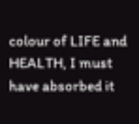colour of LIFE and HEALTH, I must have absorbed it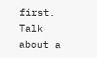first.  Talk about a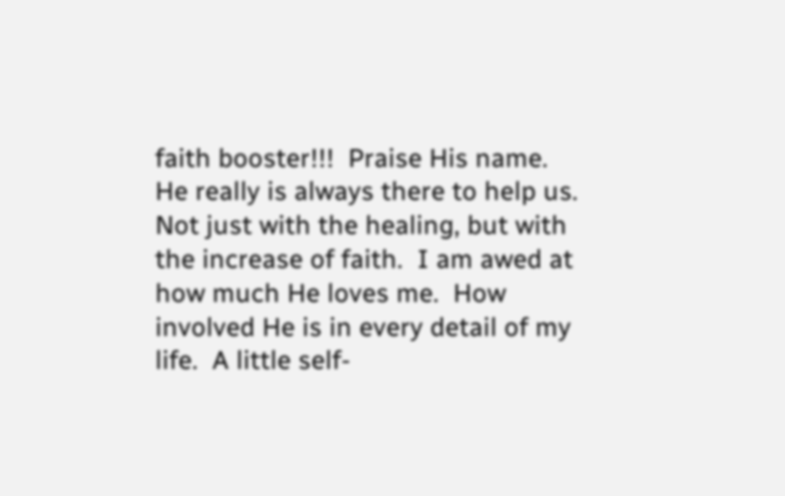faith booster!!!  Praise His name.  He really is always there to help us.  Not just with the healing, but with the increase of faith.  I am awed at how much He loves me.  How involved He is in every detail of my life.  A little self-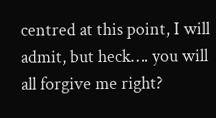centred at this point, I will admit, but heck…. you will all forgive me right?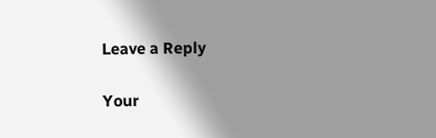Leave a Reply

Your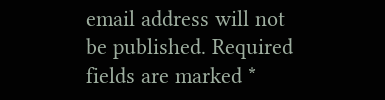email address will not be published. Required fields are marked *